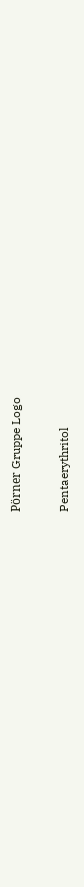Pörner Gruppe Logo

Pentaerythritol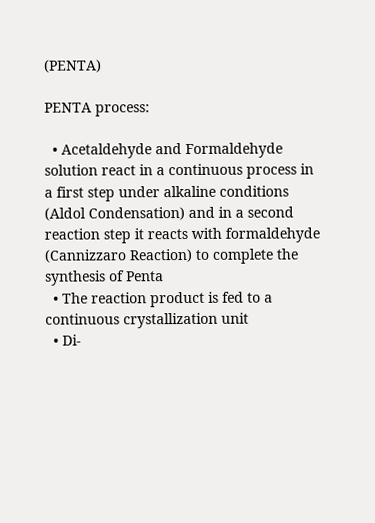(PENTA)

PENTA process:

  • Acetaldehyde and Formaldehyde solution react in a continuous process in a first step under alkaline conditions (Aldol Condensation) and in a second reaction step it reacts with formaldehyde (Cannizzaro Reaction) to complete the synthesis of Penta
  • The reaction product is fed to a continuous crystallization unit
  • Di-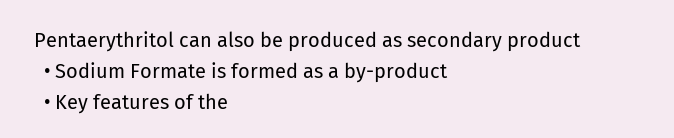Pentaerythritol can also be produced as secondary product
  • Sodium Formate is formed as a by-product
  • Key features of the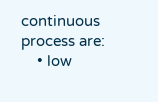continuous process are:
    • low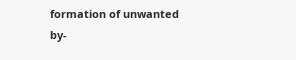formation of unwanted by-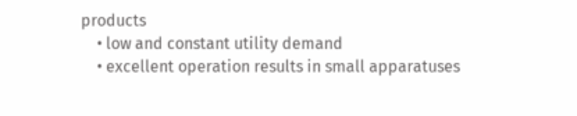products
    • low and constant utility demand
    • excellent operation results in small apparatuses